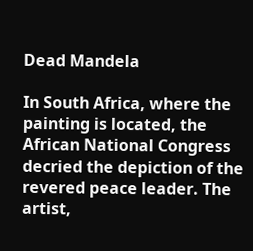Dead Mandela

In South Africa, where the painting is located, the African National Congress decried the depiction of the revered peace leader. The artist,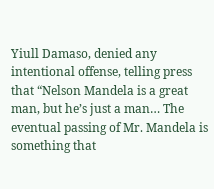Yiull Damaso, denied any intentional offense, telling press that “Nelson Mandela is a great man, but he’s just a man… The eventual passing of Mr. Mandela is something that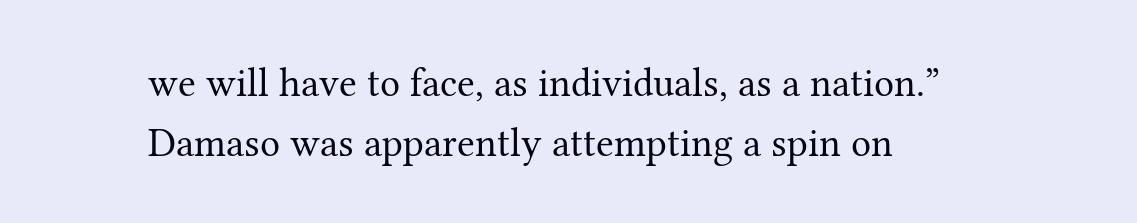we will have to face, as individuals, as a nation.” Damaso was apparently attempting a spin on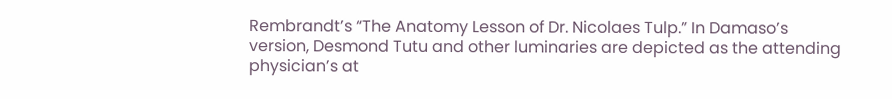Rembrandt’s “The Anatomy Lesson of Dr. Nicolaes Tulp.” In Damaso’s version, Desmond Tutu and other luminaries are depicted as the attending physician’s at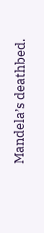Mandela’s deathbed.